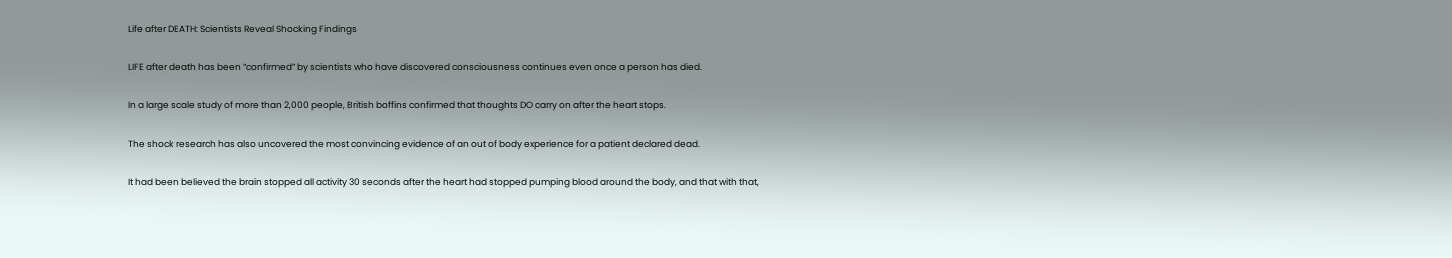Life after DEATH: Scientists Reveal Shocking Findings

LIFE after death has been “confirmed” by scientists who have discovered consciousness continues even once a person has died.

In a large scale study of more than 2,000 people, British boffins confirmed that thoughts DO carry on after the heart stops.

The shock research has also uncovered the most convincing evidence of an out of body experience for a patient declared dead.

It had been believed the brain stopped all activity 30 seconds after the heart had stopped pumping blood around the body, and that with that,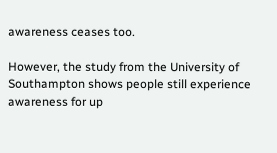awareness ceases too.

However, the study from the University of Southampton shows people still experience awareness for up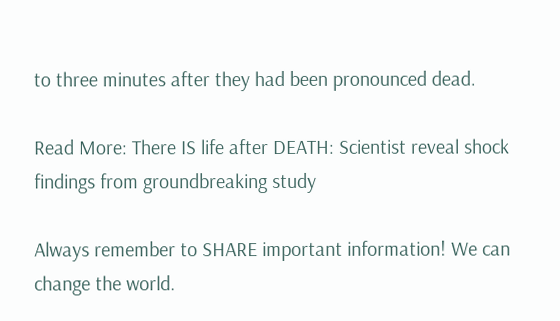to three minutes after they had been pronounced dead.

Read More: There IS life after DEATH: Scientist reveal shock findings from groundbreaking study

Always remember to SHARE important information! We can change the world.